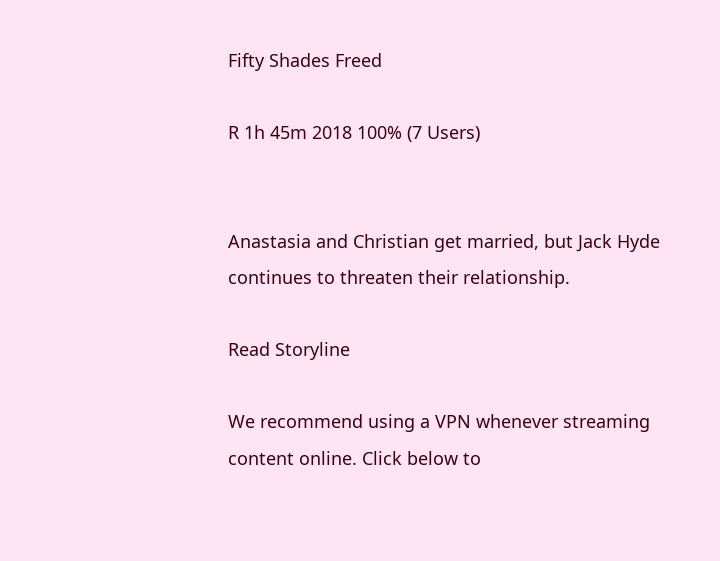Fifty Shades Freed

R 1h 45m 2018 100% (7 Users)


Anastasia and Christian get married, but Jack Hyde continues to threaten their relationship.

Read Storyline

We recommend using a VPN whenever streaming content online. Click below to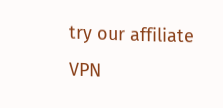try our affiliate VPN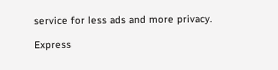service for less ads and more privacy.

Express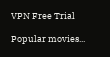VPN Free Trial

Popular movies...